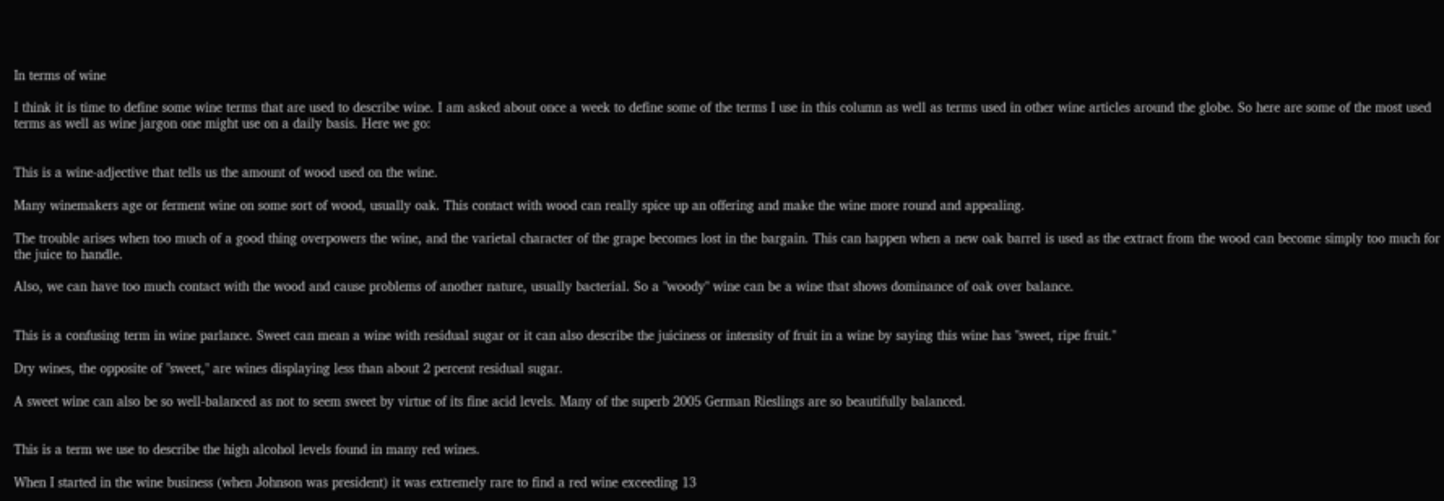In terms of wine

I think it is time to define some wine terms that are used to describe wine. I am asked about once a week to define some of the terms I use in this column as well as terms used in other wine articles around the globe. So here are some of the most used terms as well as wine jargon one might use on a daily basis. Here we go:


This is a wine-adjective that tells us the amount of wood used on the wine.

Many winemakers age or ferment wine on some sort of wood, usually oak. This contact with wood can really spice up an offering and make the wine more round and appealing.

The trouble arises when too much of a good thing overpowers the wine, and the varietal character of the grape becomes lost in the bargain. This can happen when a new oak barrel is used as the extract from the wood can become simply too much for the juice to handle.

Also, we can have too much contact with the wood and cause problems of another nature, usually bacterial. So a "woody" wine can be a wine that shows dominance of oak over balance.


This is a confusing term in wine parlance. Sweet can mean a wine with residual sugar or it can also describe the juiciness or intensity of fruit in a wine by saying this wine has "sweet, ripe fruit."

Dry wines, the opposite of "sweet," are wines displaying less than about 2 percent residual sugar.

A sweet wine can also be so well-balanced as not to seem sweet by virtue of its fine acid levels. Many of the superb 2005 German Rieslings are so beautifully balanced.


This is a term we use to describe the high alcohol levels found in many red wines.

When I started in the wine business (when Johnson was president) it was extremely rare to find a red wine exceeding 13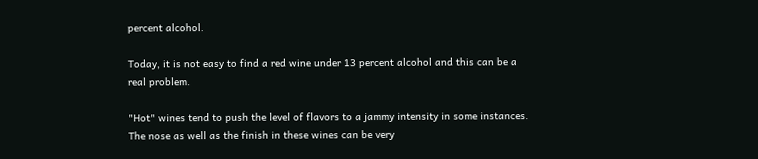percent alcohol.

Today, it is not easy to find a red wine under 13 percent alcohol and this can be a real problem.

"Hot" wines tend to push the level of flavors to a jammy intensity in some instances. The nose as well as the finish in these wines can be very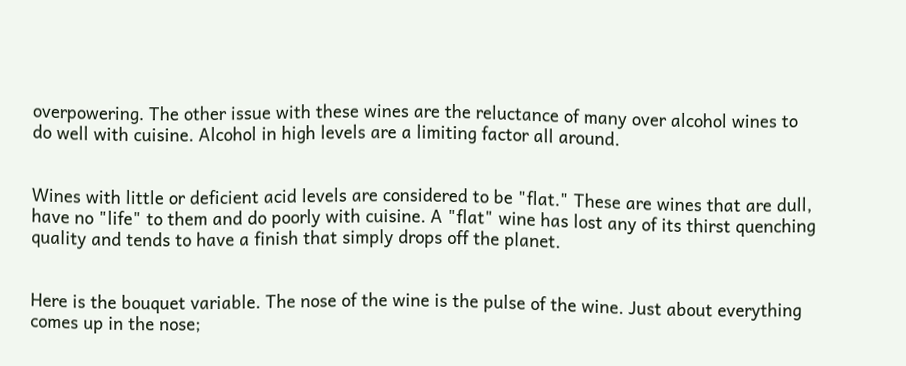overpowering. The other issue with these wines are the reluctance of many over alcohol wines to do well with cuisine. Alcohol in high levels are a limiting factor all around.


Wines with little or deficient acid levels are considered to be "flat." These are wines that are dull, have no "life" to them and do poorly with cuisine. A "flat" wine has lost any of its thirst quenching quality and tends to have a finish that simply drops off the planet.


Here is the bouquet variable. The nose of the wine is the pulse of the wine. Just about everything comes up in the nose;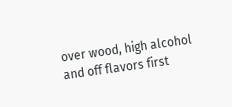over wood, high alcohol and off flavors first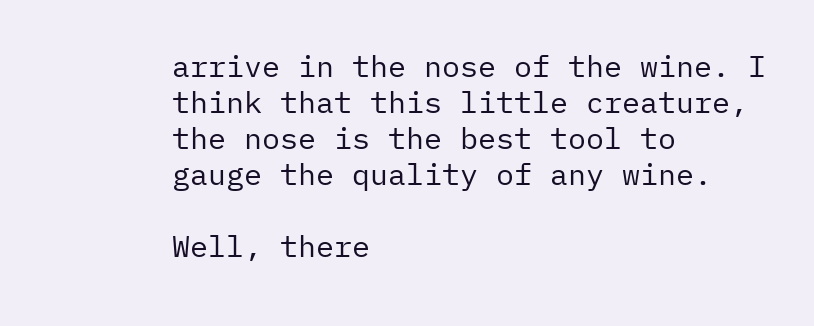arrive in the nose of the wine. I think that this little creature, the nose is the best tool to gauge the quality of any wine.

Well, there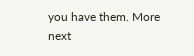you have them. More next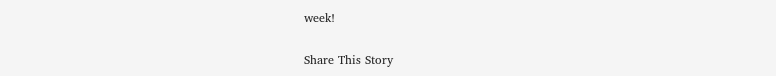week!

Share This Story